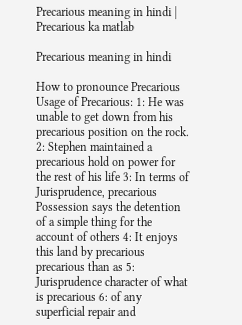Precarious meaning in hindi | Precarious ka matlab

Precarious meaning in hindi

How to pronounce Precarious
Usage of Precarious: 1: He was unable to get down from his precarious position on the rock. 2: Stephen maintained a precarious hold on power for the rest of his life 3: In terms of Jurisprudence, precarious Possession says the detention of a simple thing for the account of others 4: It enjoys this land by precarious precarious than as 5: Jurisprudence character of what is precarious 6: of any superficial repair and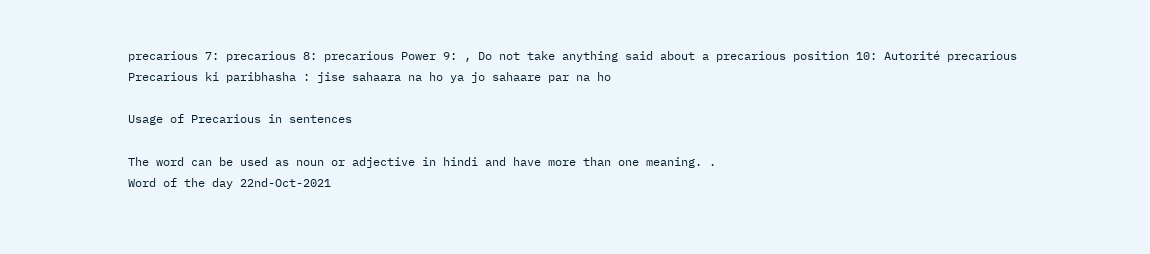precarious 7: precarious 8: precarious Power 9: , Do not take anything said about a precarious position 10: Autorité precarious
Precarious ki paribhasha : jise sahaara na ho ya jo sahaare par na ho

Usage of Precarious in sentences

The word can be used as noun or adjective in hindi and have more than one meaning. .
Word of the day 22nd-Oct-2021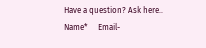Have a question? Ask here..
Name*     Email-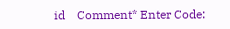id    Comment* Enter Code: